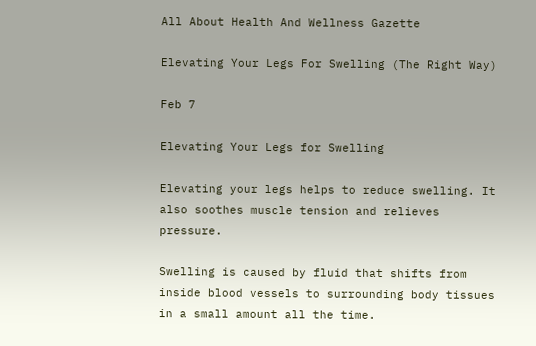All About Health And Wellness Gazette

Elevating Your Legs For Swelling (The Right Way)

Feb 7

Elevating Your Legs for Swelling

Elevating your legs helps to reduce swelling. It also soothes muscle tension and relieves pressure.

Swelling is caused by fluid that shifts from inside blood vessels to surrounding body tissues in a small amount all the time.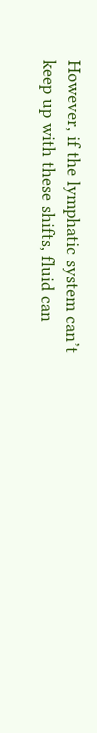However, if the lymphatic system can’t keep up with these shifts, fluid can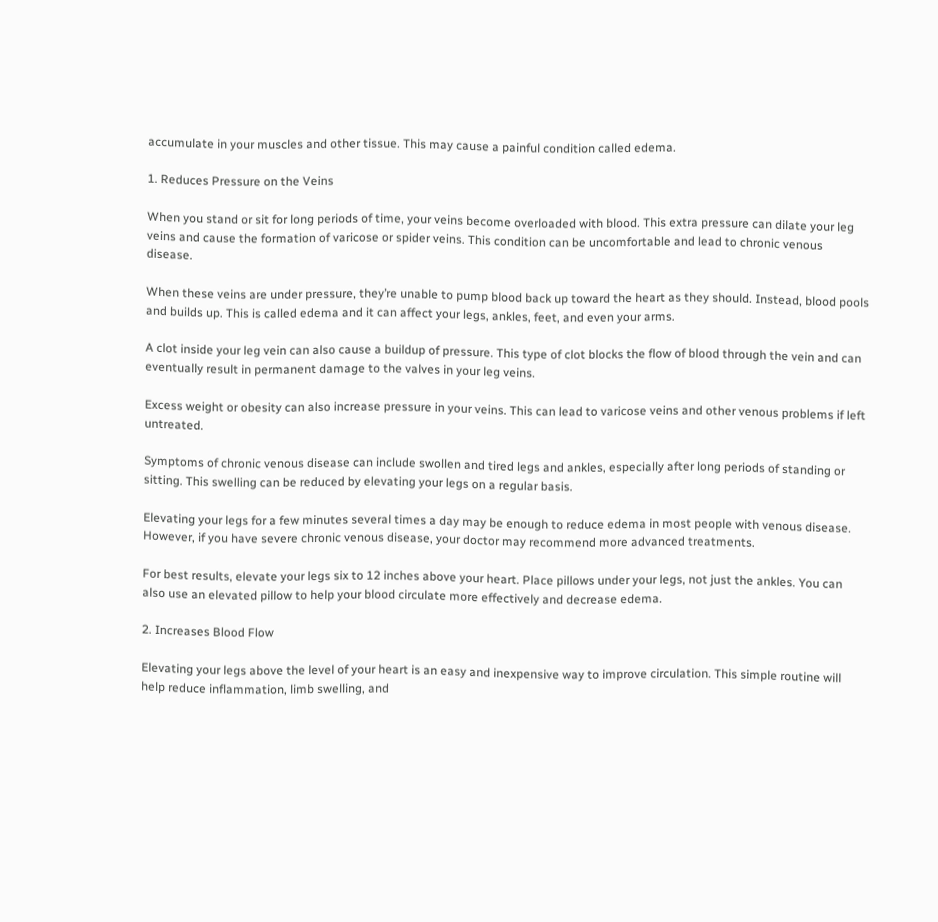accumulate in your muscles and other tissue. This may cause a painful condition called edema.

1. Reduces Pressure on the Veins

When you stand or sit for long periods of time, your veins become overloaded with blood. This extra pressure can dilate your leg veins and cause the formation of varicose or spider veins. This condition can be uncomfortable and lead to chronic venous disease.

When these veins are under pressure, they’re unable to pump blood back up toward the heart as they should. Instead, blood pools and builds up. This is called edema and it can affect your legs, ankles, feet, and even your arms.

A clot inside your leg vein can also cause a buildup of pressure. This type of clot blocks the flow of blood through the vein and can eventually result in permanent damage to the valves in your leg veins.

Excess weight or obesity can also increase pressure in your veins. This can lead to varicose veins and other venous problems if left untreated.

Symptoms of chronic venous disease can include swollen and tired legs and ankles, especially after long periods of standing or sitting. This swelling can be reduced by elevating your legs on a regular basis.

Elevating your legs for a few minutes several times a day may be enough to reduce edema in most people with venous disease. However, if you have severe chronic venous disease, your doctor may recommend more advanced treatments.

For best results, elevate your legs six to 12 inches above your heart. Place pillows under your legs, not just the ankles. You can also use an elevated pillow to help your blood circulate more effectively and decrease edema.

2. Increases Blood Flow

Elevating your legs above the level of your heart is an easy and inexpensive way to improve circulation. This simple routine will help reduce inflammation, limb swelling, and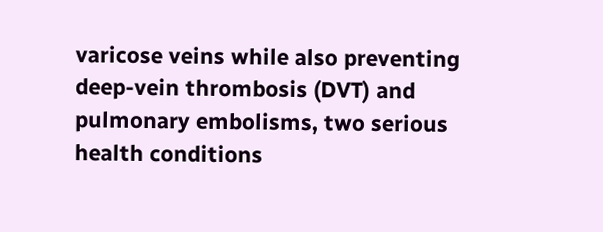varicose veins while also preventing deep-vein thrombosis (DVT) and pulmonary embolisms, two serious health conditions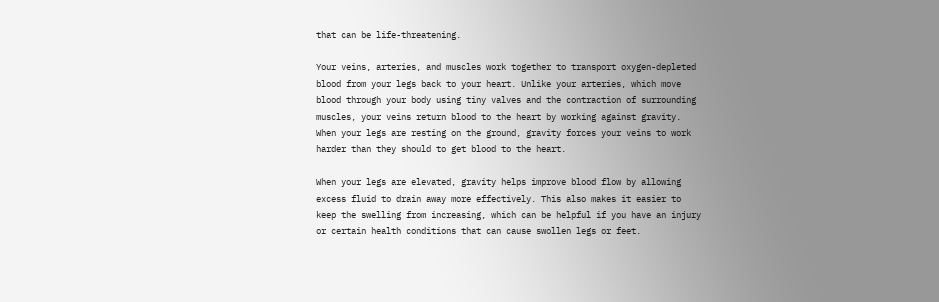that can be life-threatening.

Your veins, arteries, and muscles work together to transport oxygen-depleted blood from your legs back to your heart. Unlike your arteries, which move blood through your body using tiny valves and the contraction of surrounding muscles, your veins return blood to the heart by working against gravity. When your legs are resting on the ground, gravity forces your veins to work harder than they should to get blood to the heart.

When your legs are elevated, gravity helps improve blood flow by allowing excess fluid to drain away more effectively. This also makes it easier to keep the swelling from increasing, which can be helpful if you have an injury or certain health conditions that can cause swollen legs or feet.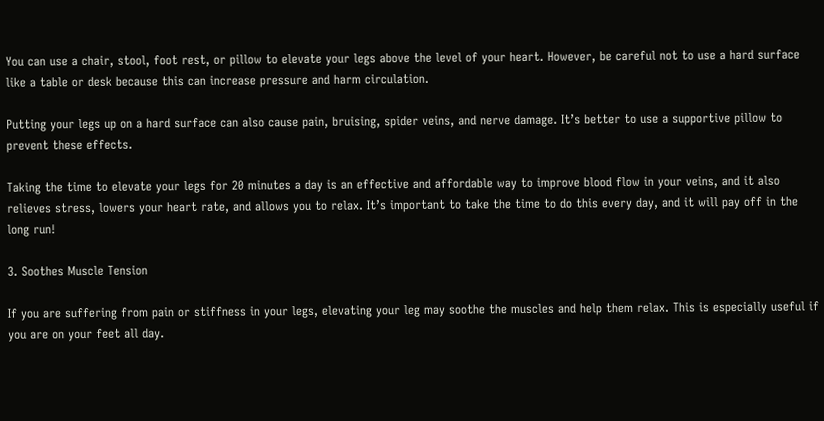You can use a chair, stool, foot rest, or pillow to elevate your legs above the level of your heart. However, be careful not to use a hard surface like a table or desk because this can increase pressure and harm circulation.

Putting your legs up on a hard surface can also cause pain, bruising, spider veins, and nerve damage. It’s better to use a supportive pillow to prevent these effects.

Taking the time to elevate your legs for 20 minutes a day is an effective and affordable way to improve blood flow in your veins, and it also relieves stress, lowers your heart rate, and allows you to relax. It’s important to take the time to do this every day, and it will pay off in the long run!

3. Soothes Muscle Tension

If you are suffering from pain or stiffness in your legs, elevating your leg may soothe the muscles and help them relax. This is especially useful if you are on your feet all day.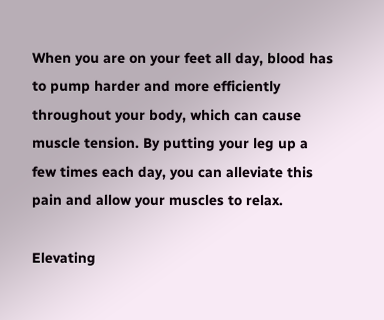When you are on your feet all day, blood has to pump harder and more efficiently throughout your body, which can cause muscle tension. By putting your leg up a few times each day, you can alleviate this pain and allow your muscles to relax.

Elevating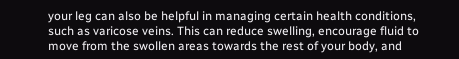your leg can also be helpful in managing certain health conditions, such as varicose veins. This can reduce swelling, encourage fluid to move from the swollen areas towards the rest of your body, and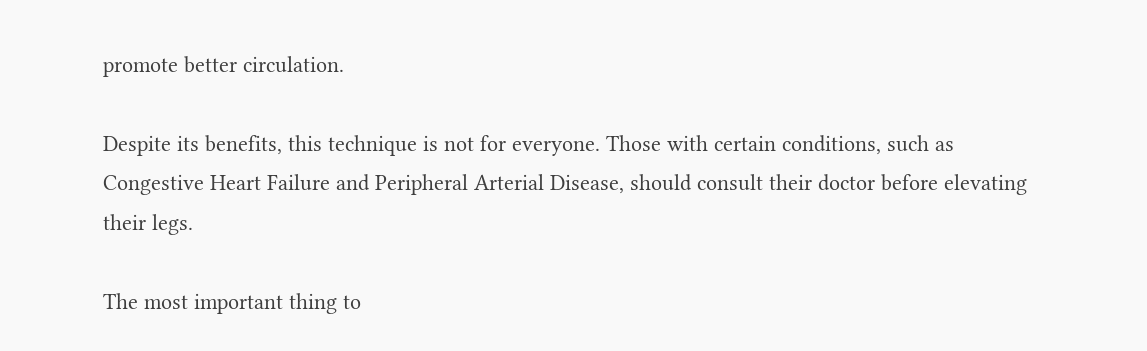promote better circulation.

Despite its benefits, this technique is not for everyone. Those with certain conditions, such as Congestive Heart Failure and Peripheral Arterial Disease, should consult their doctor before elevating their legs.

The most important thing to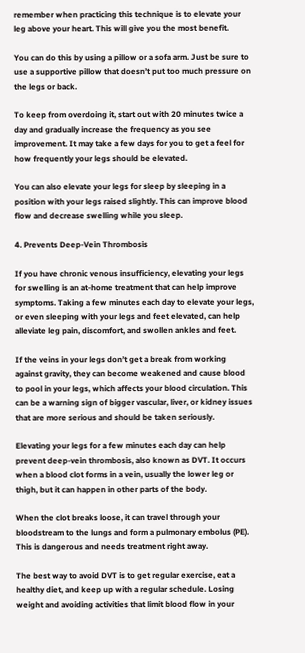remember when practicing this technique is to elevate your leg above your heart. This will give you the most benefit.

You can do this by using a pillow or a sofa arm. Just be sure to use a supportive pillow that doesn’t put too much pressure on the legs or back.

To keep from overdoing it, start out with 20 minutes twice a day and gradually increase the frequency as you see improvement. It may take a few days for you to get a feel for how frequently your legs should be elevated.

You can also elevate your legs for sleep by sleeping in a position with your legs raised slightly. This can improve blood flow and decrease swelling while you sleep.

4. Prevents Deep-Vein Thrombosis

If you have chronic venous insufficiency, elevating your legs for swelling is an at-home treatment that can help improve symptoms. Taking a few minutes each day to elevate your legs, or even sleeping with your legs and feet elevated, can help alleviate leg pain, discomfort, and swollen ankles and feet.

If the veins in your legs don’t get a break from working against gravity, they can become weakened and cause blood to pool in your legs, which affects your blood circulation. This can be a warning sign of bigger vascular, liver, or kidney issues that are more serious and should be taken seriously.

Elevating your legs for a few minutes each day can help prevent deep-vein thrombosis, also known as DVT. It occurs when a blood clot forms in a vein, usually the lower leg or thigh, but it can happen in other parts of the body.

When the clot breaks loose, it can travel through your bloodstream to the lungs and form a pulmonary embolus (PE). This is dangerous and needs treatment right away.

The best way to avoid DVT is to get regular exercise, eat a healthy diet, and keep up with a regular schedule. Losing weight and avoiding activities that limit blood flow in your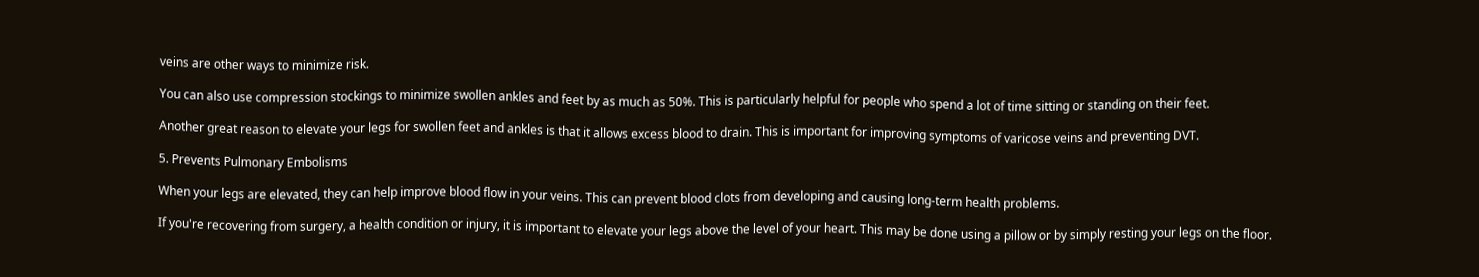veins are other ways to minimize risk.

You can also use compression stockings to minimize swollen ankles and feet by as much as 50%. This is particularly helpful for people who spend a lot of time sitting or standing on their feet.

Another great reason to elevate your legs for swollen feet and ankles is that it allows excess blood to drain. This is important for improving symptoms of varicose veins and preventing DVT.

5. Prevents Pulmonary Embolisms

When your legs are elevated, they can help improve blood flow in your veins. This can prevent blood clots from developing and causing long-term health problems.

If you're recovering from surgery, a health condition or injury, it is important to elevate your legs above the level of your heart. This may be done using a pillow or by simply resting your legs on the floor.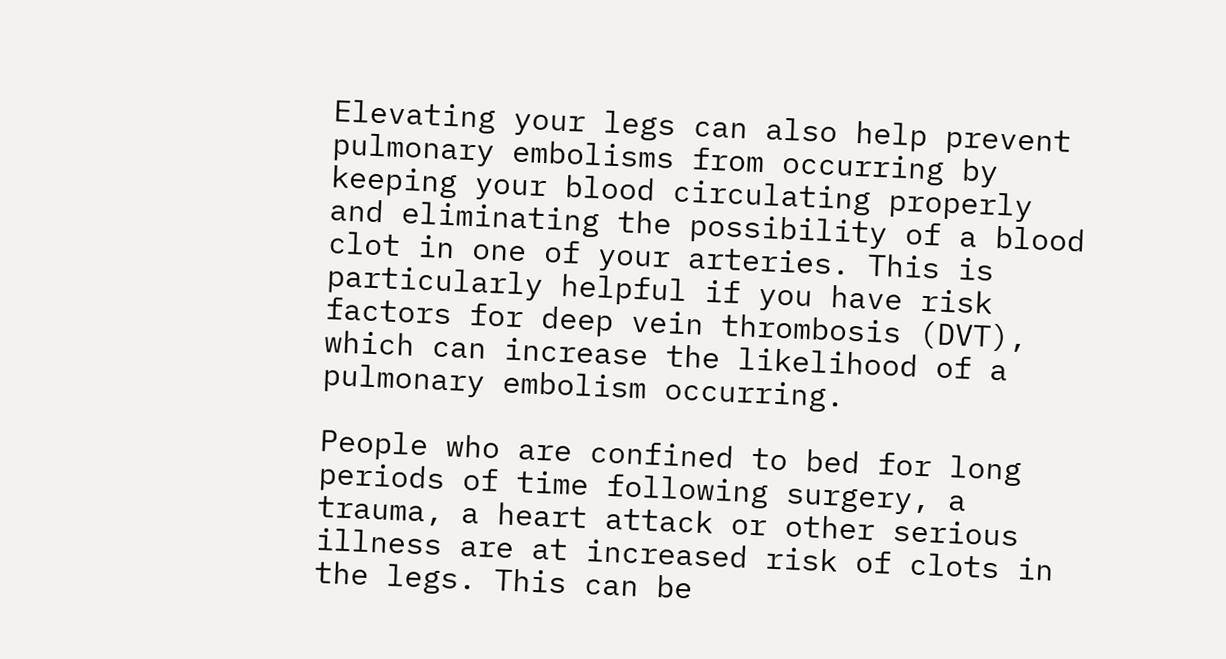Elevating your legs can also help prevent pulmonary embolisms from occurring by keeping your blood circulating properly and eliminating the possibility of a blood clot in one of your arteries. This is particularly helpful if you have risk factors for deep vein thrombosis (DVT), which can increase the likelihood of a pulmonary embolism occurring.

People who are confined to bed for long periods of time following surgery, a trauma, a heart attack or other serious illness are at increased risk of clots in the legs. This can be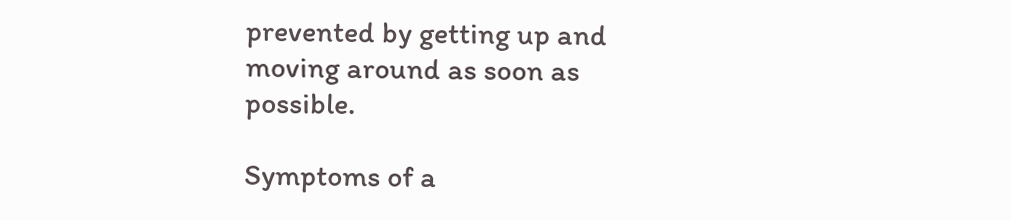prevented by getting up and moving around as soon as possible.

Symptoms of a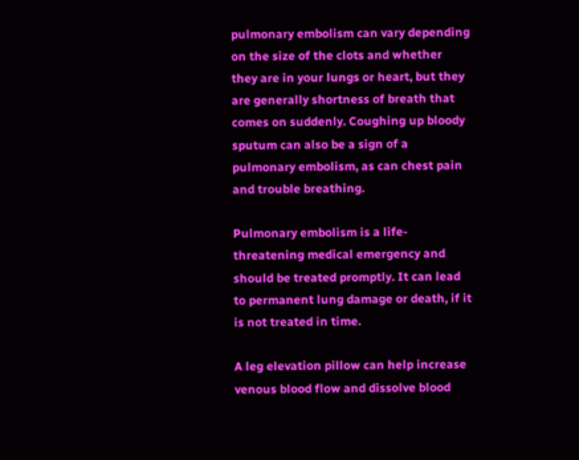pulmonary embolism can vary depending on the size of the clots and whether they are in your lungs or heart, but they are generally shortness of breath that comes on suddenly. Coughing up bloody sputum can also be a sign of a pulmonary embolism, as can chest pain and trouble breathing.

Pulmonary embolism is a life-threatening medical emergency and should be treated promptly. It can lead to permanent lung damage or death, if it is not treated in time.

A leg elevation pillow can help increase venous blood flow and dissolve blood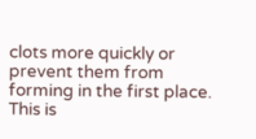clots more quickly or prevent them from forming in the first place. This is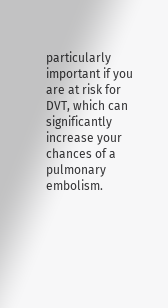particularly important if you are at risk for DVT, which can significantly increase your chances of a pulmonary embolism.